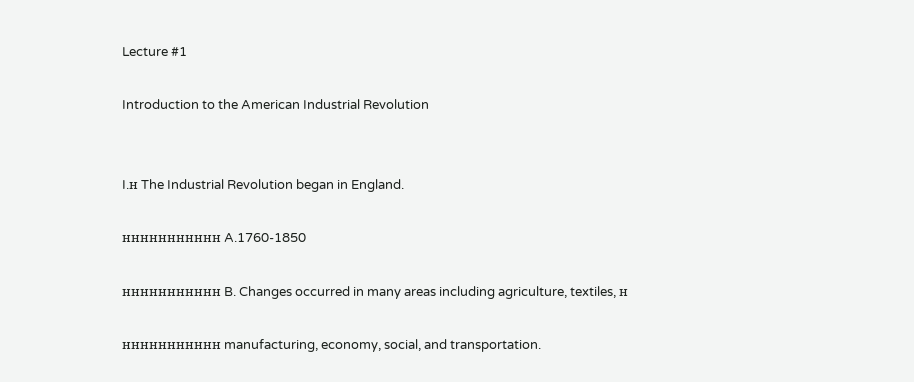Lecture #1

Introduction to the American Industrial Revolution


I.н The Industrial Revolution began in England.

ннннннннннн A.1760-1850

ннннннннннн B. Changes occurred in many areas including agriculture, textiles, н

ннннннннннн manufacturing, economy, social, and transportation.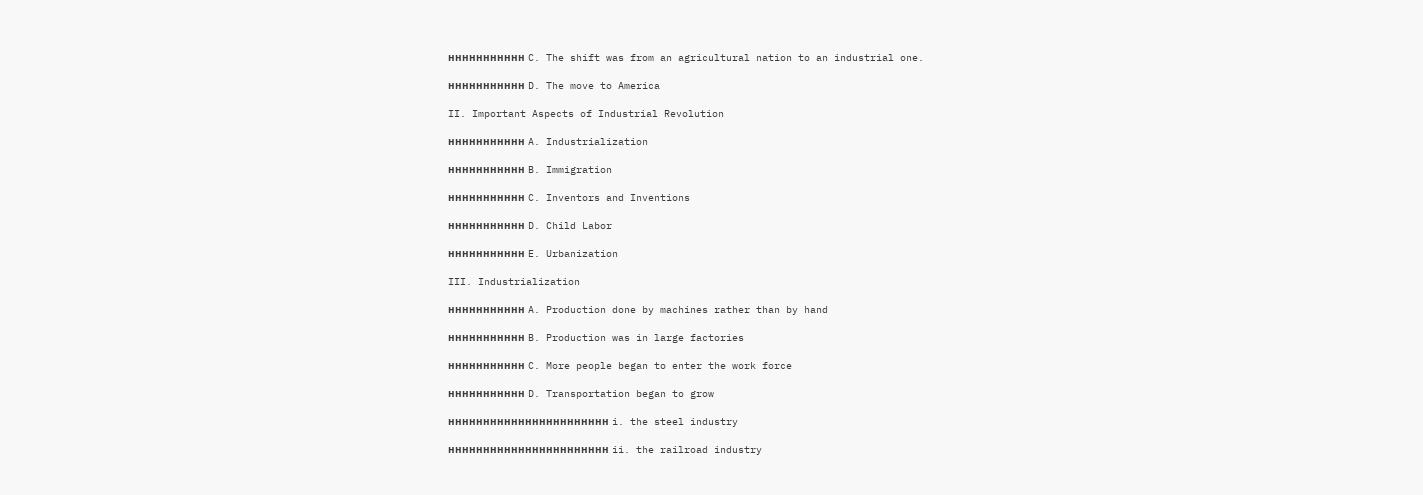ннннннннннн C. The shift was from an agricultural nation to an industrial one.

ннннннннннн D. The move to America

II. Important Aspects of Industrial Revolution

ннннннннннн A. Industrialization

ннннннннннн B. Immigration

ннннннннннн C. Inventors and Inventions

ннннннннннн D. Child Labor

ннннннннннн E. Urbanization

III. Industrialization

ннннннннннн A. Production done by machines rather than by hand

ннннннннннн B. Production was in large factories

ннннннннннн C. More people began to enter the work force

ннннннннннн D. Transportation began to grow

ннннннннннннннннннннннн i. the steel industry

ннннннннннннннннннннннн ii. the railroad industry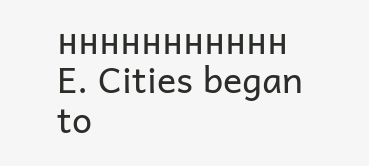ннннннннннн E. Cities began to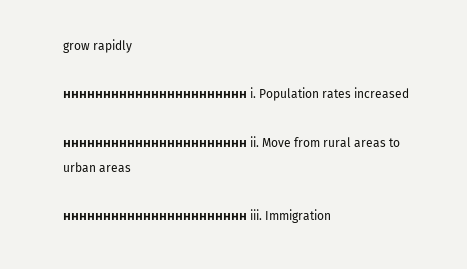grow rapidly

ннннннннннннннннннннннн i. Population rates increased

ннннннннннннннннннннннн ii. Move from rural areas to urban areas

ннннннннннннннннннннннн iii. Immigration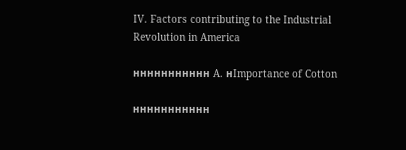IV. Factors contributing to the Industrial Revolution in America

ннннннннннн A. нImportance of Cotton

ннннннннннн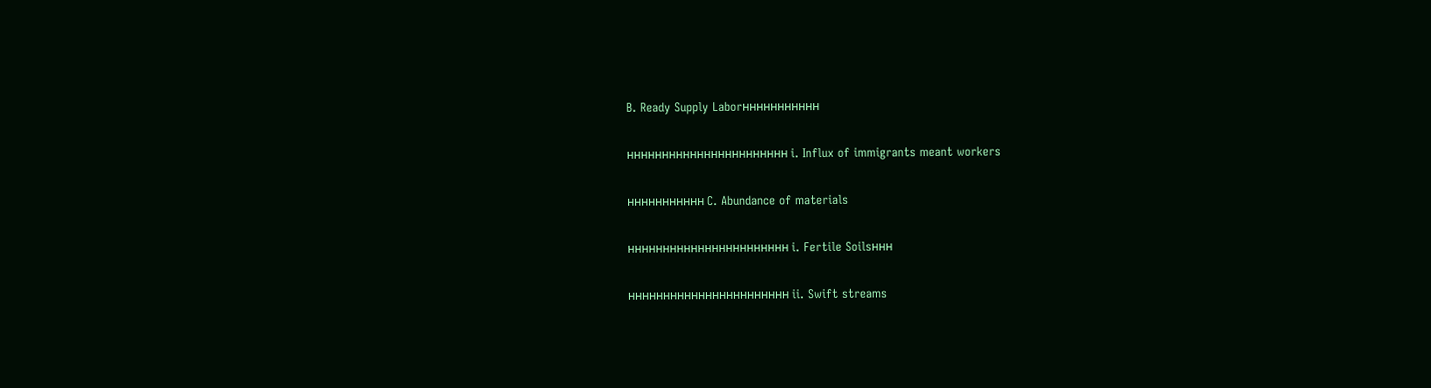B. Ready Supply Laborннннннннннн

ннннннннннннннннннннннн i. Influx of immigrants meant workers

ннннннннннн C. Abundance of materials

ннннннннннннннннннннннн i. Fertile Soilsннн

ннннннннннннннннннннннн ii. Swift streams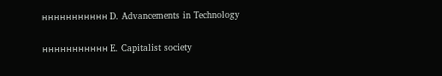ннннннннннн D. Advancements in Technology

ннннннннннн E. Capitalist society